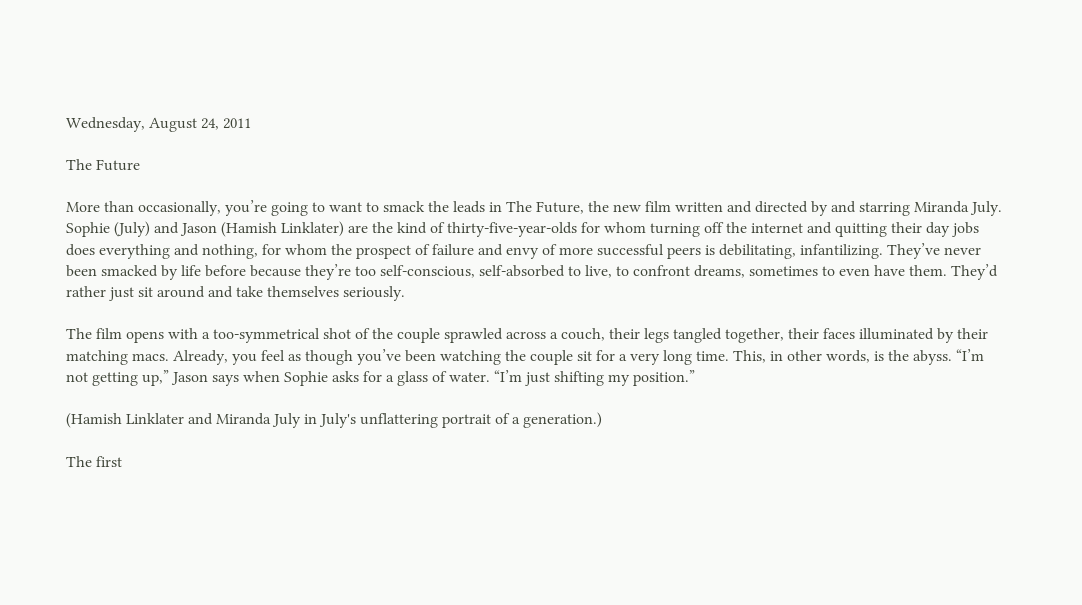Wednesday, August 24, 2011

The Future

More than occasionally, you’re going to want to smack the leads in The Future, the new film written and directed by and starring Miranda July. Sophie (July) and Jason (Hamish Linklater) are the kind of thirty-five-year-olds for whom turning off the internet and quitting their day jobs does everything and nothing, for whom the prospect of failure and envy of more successful peers is debilitating, infantilizing. They’ve never been smacked by life before because they’re too self-conscious, self-absorbed to live, to confront dreams, sometimes to even have them. They’d rather just sit around and take themselves seriously.

The film opens with a too-symmetrical shot of the couple sprawled across a couch, their legs tangled together, their faces illuminated by their matching macs. Already, you feel as though you’ve been watching the couple sit for a very long time. This, in other words, is the abyss. “I’m not getting up,” Jason says when Sophie asks for a glass of water. “I’m just shifting my position.”

(Hamish Linklater and Miranda July in July's unflattering portrait of a generation.)

The first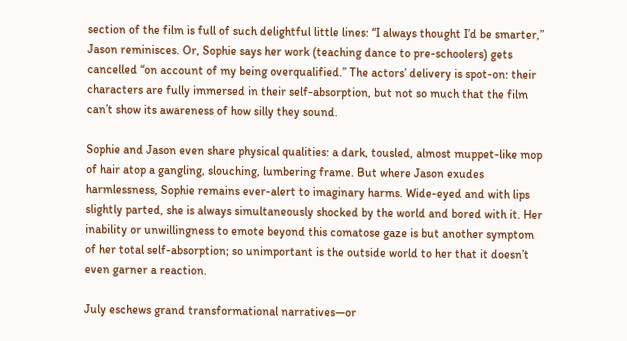section of the film is full of such delightful little lines: “I always thought I’d be smarter,” Jason reminisces. Or, Sophie says her work (teaching dance to pre-schoolers) gets cancelled “on account of my being overqualified.” The actors’ delivery is spot-on: their characters are fully immersed in their self-absorption, but not so much that the film can’t show its awareness of how silly they sound.

Sophie and Jason even share physical qualities: a dark, tousled, almost muppet-like mop of hair atop a gangling, slouching, lumbering frame. But where Jason exudes harmlessness, Sophie remains ever-alert to imaginary harms. Wide-eyed and with lips slightly parted, she is always simultaneously shocked by the world and bored with it. Her inability or unwillingness to emote beyond this comatose gaze is but another symptom of her total self-absorption; so unimportant is the outside world to her that it doesn’t even garner a reaction.

July eschews grand transformational narratives—or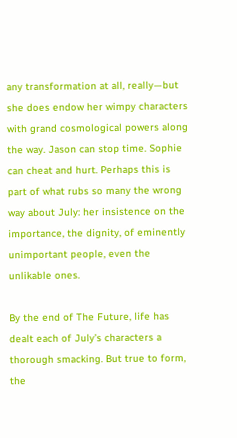any transformation at all, really—but she does endow her wimpy characters with grand cosmological powers along the way. Jason can stop time. Sophie can cheat and hurt. Perhaps this is part of what rubs so many the wrong way about July: her insistence on the importance, the dignity, of eminently unimportant people, even the unlikable ones.

By the end of The Future, life has dealt each of July’s characters a thorough smacking. But true to form, the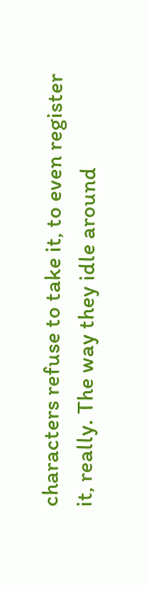characters refuse to take it, to even register it, really. The way they idle around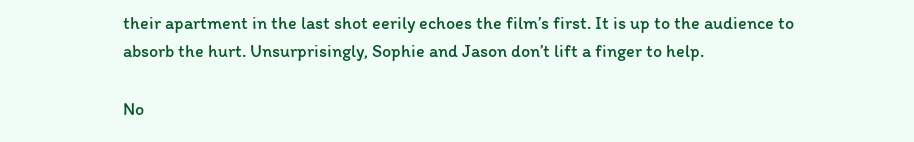their apartment in the last shot eerily echoes the film’s first. It is up to the audience to absorb the hurt. Unsurprisingly, Sophie and Jason don’t lift a finger to help.

No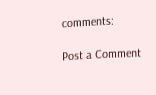comments:

Post a Comment